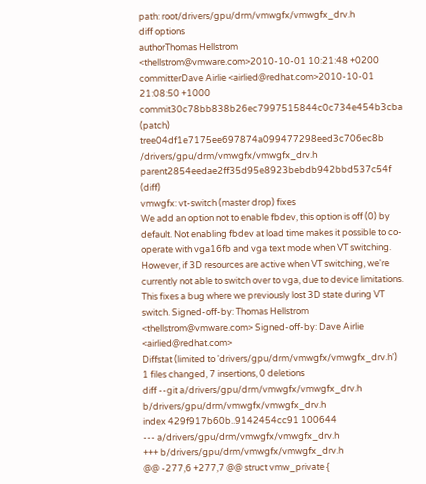path: root/drivers/gpu/drm/vmwgfx/vmwgfx_drv.h
diff options
authorThomas Hellstrom <thellstrom@vmware.com>2010-10-01 10:21:48 +0200
committerDave Airlie <airlied@redhat.com>2010-10-01 21:08:50 +1000
commit30c78bb838b26ec7997515844c0c734e454b3cba (patch)
tree04df1e7175ee697874a099477298eed3c706ec8b /drivers/gpu/drm/vmwgfx/vmwgfx_drv.h
parent2854eedae2ff35d95e8923bebdb942bbd537c54f (diff)
vmwgfx: vt-switch (master drop) fixes
We add an option not to enable fbdev, this option is off (0) by default. Not enabling fbdev at load time makes it possible to co-operate with vga16fb and vga text mode when VT switching. However, if 3D resources are active when VT switching, we're currently not able to switch over to vga, due to device limitations. This fixes a bug where we previously lost 3D state during VT switch. Signed-off-by: Thomas Hellstrom <thellstrom@vmware.com> Signed-off-by: Dave Airlie <airlied@redhat.com>
Diffstat (limited to 'drivers/gpu/drm/vmwgfx/vmwgfx_drv.h')
1 files changed, 7 insertions, 0 deletions
diff --git a/drivers/gpu/drm/vmwgfx/vmwgfx_drv.h b/drivers/gpu/drm/vmwgfx/vmwgfx_drv.h
index 429f917b60b..9142454cc91 100644
--- a/drivers/gpu/drm/vmwgfx/vmwgfx_drv.h
+++ b/drivers/gpu/drm/vmwgfx/vmwgfx_drv.h
@@ -277,6 +277,7 @@ struct vmw_private {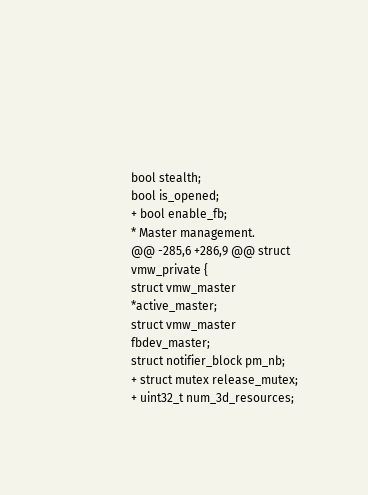bool stealth;
bool is_opened;
+ bool enable_fb;
* Master management.
@@ -285,6 +286,9 @@ struct vmw_private {
struct vmw_master *active_master;
struct vmw_master fbdev_master;
struct notifier_block pm_nb;
+ struct mutex release_mutex;
+ uint32_t num_3d_resources;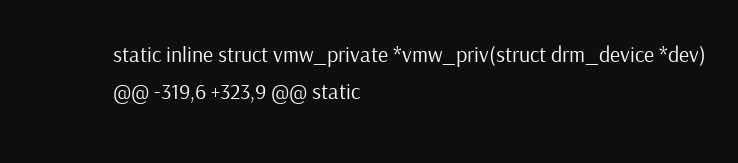static inline struct vmw_private *vmw_priv(struct drm_device *dev)
@@ -319,6 +323,9 @@ static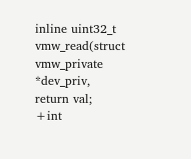inline uint32_t vmw_read(struct vmw_private *dev_priv,
return val;
+int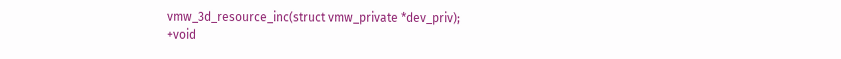vmw_3d_resource_inc(struct vmw_private *dev_priv);
+void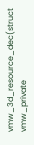vmw_3d_resource_dec(struct vmw_private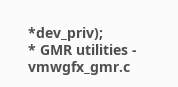*dev_priv);
* GMR utilities - vmwgfx_gmr.c